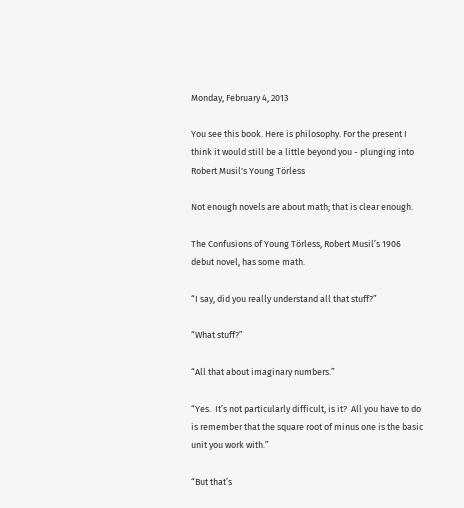Monday, February 4, 2013

You see this book. Here is philosophy. For the present I think it would still be a little beyond you - plunging into Robert Musil's Young Törless

Not enough novels are about math; that is clear enough.

The Confusions of Young Törless, Robert Musil’s 1906 debut novel, has some math.

“I say, did you really understand all that stuff?”

“What stuff?”

“All that about imaginary numbers.”

“Yes.  It’s not particularly difficult, is it?  All you have to do is remember that the square root of minus one is the basic unit you work with.”

“But that’s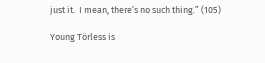just it.  I mean, there’s no such thing.” (105)

Young Törless is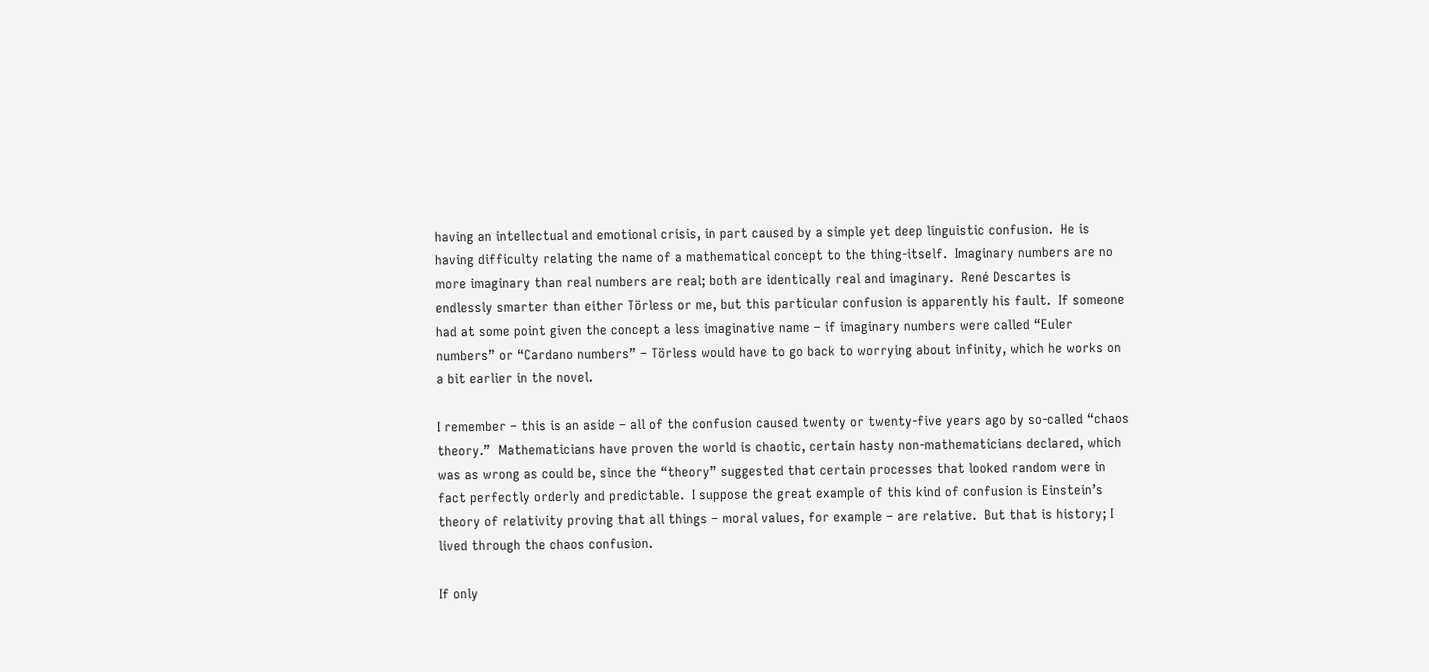having an intellectual and emotional crisis, in part caused by a simple yet deep linguistic confusion.  He is having difficulty relating the name of a mathematical concept to the thing-itself.  Imaginary numbers are no more imaginary than real numbers are real; both are identically real and imaginary.  René Descartes is endlessly smarter than either Törless or me, but this particular confusion is apparently his fault.  If someone had at some point given the concept a less imaginative name – if imaginary numbers were called “Euler numbers” or “Cardano numbers” – Törless would have to go back to worrying about infinity, which he works on a bit earlier in the novel.

I remember – this is an aside – all of the confusion caused twenty or twenty-five years ago by so-called “chaos theory.”  Mathematicians have proven the world is chaotic, certain hasty non-mathematicians declared, which was as wrong as could be, since the “theory” suggested that certain processes that looked random were in fact perfectly orderly and predictable.  I suppose the great example of this kind of confusion is Einstein’s theory of relativity proving that all things – moral values, for example – are relative.  But that is history; I lived through the chaos confusion.

If only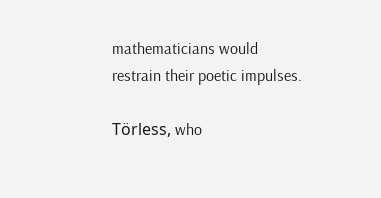mathematicians would restrain their poetic impulses.

Törless, who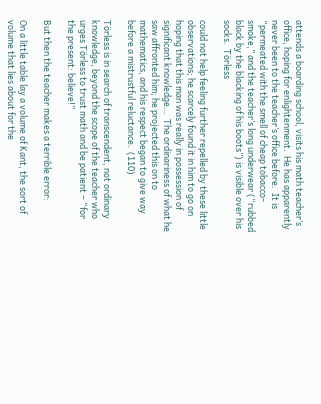attends a boarding school, visits his math teacher’s office, hoping for enlightenment.  He has apparently never been to the teacher’s office before.  It is “permeated with the smell of cheap tobacco-smoke,” and the teacher’s long underwear (“rubbed black by the blacking of his boots”) is visible over his socks.  Törless

could not help feeling further repelled by these little observations; he scarcely found it in him to go on hoping that this man was really in possession of significant knowledge…  The ordinariness of what he saw affronted him; he projected this on to mathematics, and his respect began to give way before a mistrustful reluctance.  (110)

Törless is in search of transcendent, not ordinary knowledge, beyond the scope of the teacher who urges Törless to trust math and be patient – “for the present: believe!”

But then the teacher makes a terrible error:

On a little table lay a volume of Kant, the sort of volume that lies about for the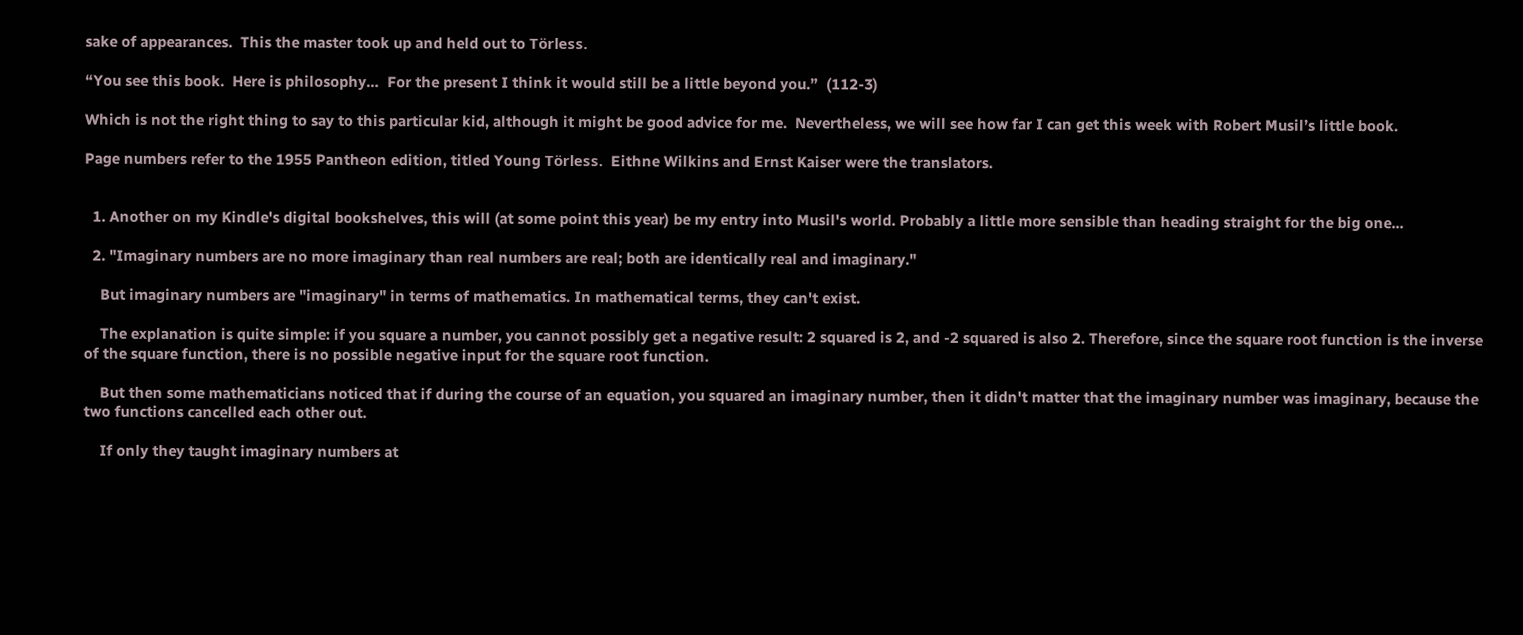sake of appearances.  This the master took up and held out to Törless.

“You see this book.  Here is philosophy…  For the present I think it would still be a little beyond you.”  (112-3)

Which is not the right thing to say to this particular kid, although it might be good advice for me.  Nevertheless, we will see how far I can get this week with Robert Musil’s little book.

Page numbers refer to the 1955 Pantheon edition, titled Young Törless.  Eithne Wilkins and Ernst Kaiser were the translators.


  1. Another on my Kindle's digital bookshelves, this will (at some point this year) be my entry into Musil's world. Probably a little more sensible than heading straight for the big one...

  2. "Imaginary numbers are no more imaginary than real numbers are real; both are identically real and imaginary."

    But imaginary numbers are "imaginary" in terms of mathematics. In mathematical terms, they can't exist.

    The explanation is quite simple: if you square a number, you cannot possibly get a negative result: 2 squared is 2, and -2 squared is also 2. Therefore, since the square root function is the inverse of the square function, there is no possible negative input for the square root function.

    But then some mathematicians noticed that if during the course of an equation, you squared an imaginary number, then it didn't matter that the imaginary number was imaginary, because the two functions cancelled each other out.

    If only they taught imaginary numbers at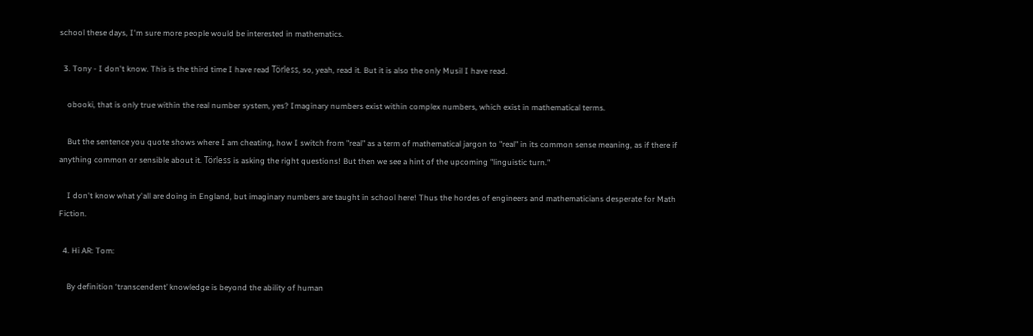school these days, I'm sure more people would be interested in mathematics.

  3. Tony - I don't know. This is the third time I have read Törless, so, yeah, read it. But it is also the only Musil I have read.

    obooki, that is only true within the real number system, yes? Imaginary numbers exist within complex numbers, which exist in mathematical terms.

    But the sentence you quote shows where I am cheating, how I switch from "real" as a term of mathematical jargon to "real" in its common sense meaning, as if there if anything common or sensible about it. Törless is asking the right questions! But then we see a hint of the upcoming "linguistic turn."

    I don't know what y'all are doing in England, but imaginary numbers are taught in school here! Thus the hordes of engineers and mathematicians desperate for Math Fiction.

  4. Hi AR: Tom:

    By definition ‘transcendent’ knowledge is beyond the ability of human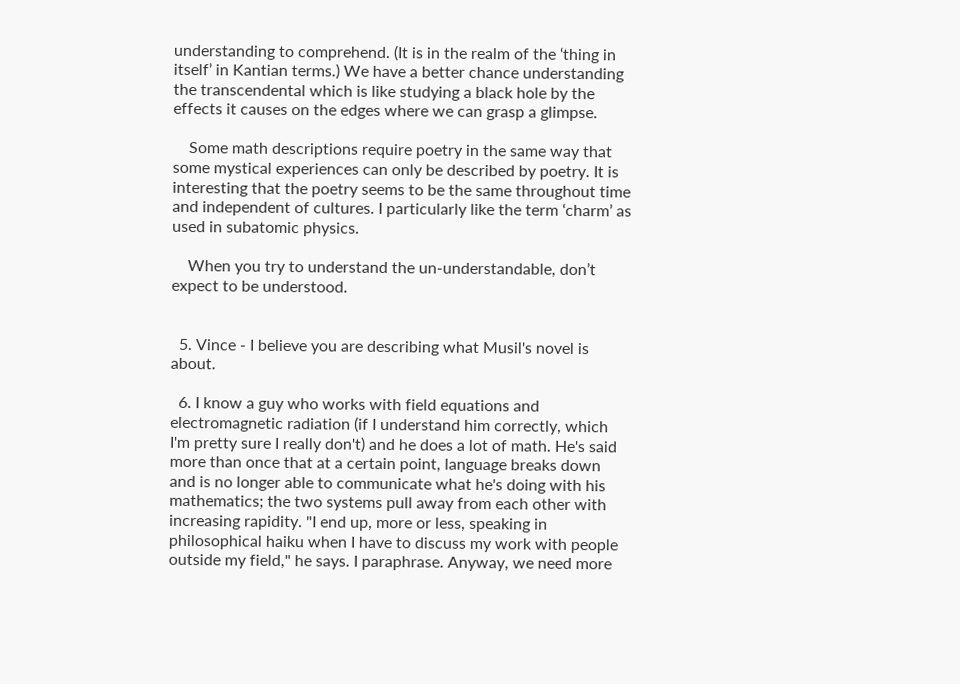understanding to comprehend. (It is in the realm of the ‘thing in itself’ in Kantian terms.) We have a better chance understanding the transcendental which is like studying a black hole by the effects it causes on the edges where we can grasp a glimpse.

    Some math descriptions require poetry in the same way that some mystical experiences can only be described by poetry. It is interesting that the poetry seems to be the same throughout time and independent of cultures. I particularly like the term ‘charm’ as used in subatomic physics.

    When you try to understand the un-understandable, don’t expect to be understood.


  5. Vince - I believe you are describing what Musil's novel is about.

  6. I know a guy who works with field equations and electromagnetic radiation (if I understand him correctly, which I'm pretty sure I really don't) and he does a lot of math. He's said more than once that at a certain point, language breaks down and is no longer able to communicate what he's doing with his mathematics; the two systems pull away from each other with increasing rapidity. "I end up, more or less, speaking in philosophical haiku when I have to discuss my work with people outside my field," he says. I paraphrase. Anyway, we need more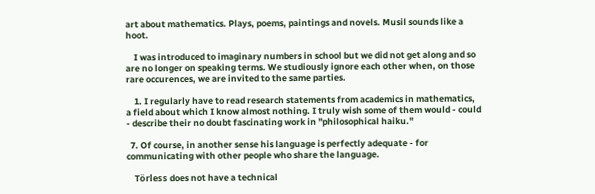art about mathematics. Plays, poems, paintings and novels. Musil sounds like a hoot.

    I was introduced to imaginary numbers in school but we did not get along and so are no longer on speaking terms. We studiously ignore each other when, on those rare occurences, we are invited to the same parties.

    1. I regularly have to read research statements from academics in mathematics, a field about which I know almost nothing. I truly wish some of them would - could - describe their no doubt fascinating work in "philosophical haiku."

  7. Of course, in another sense his language is perfectly adequate - for communicating with other people who share the language.

    Törless does not have a technical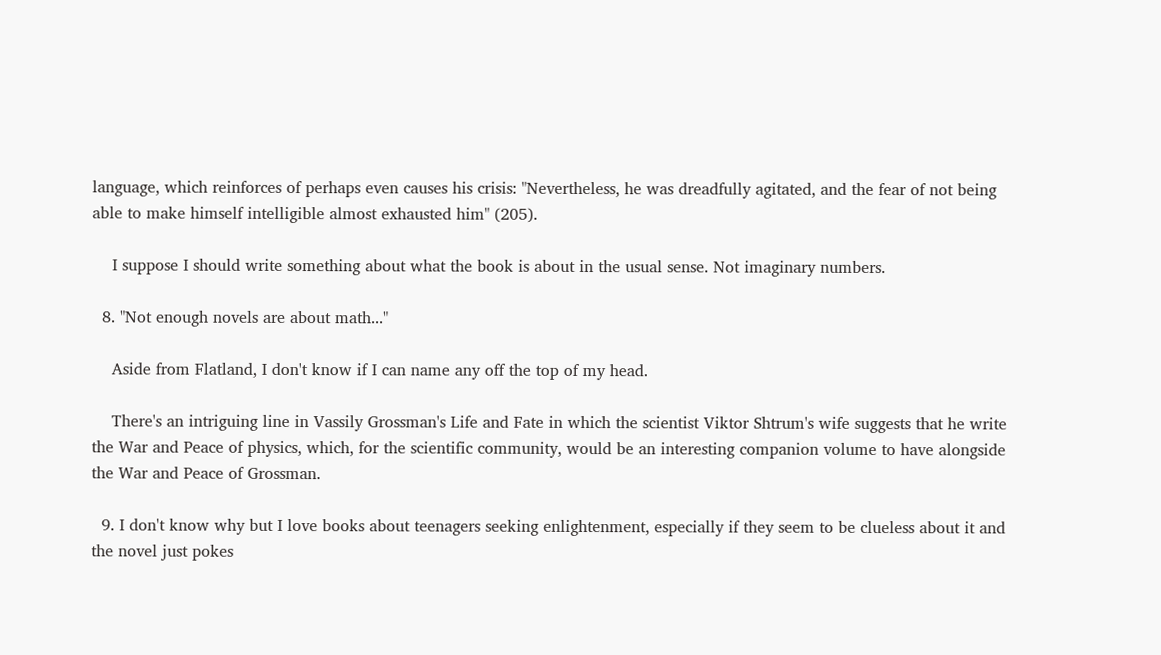language, which reinforces of perhaps even causes his crisis: "Nevertheless, he was dreadfully agitated, and the fear of not being able to make himself intelligible almost exhausted him" (205).

    I suppose I should write something about what the book is about in the usual sense. Not imaginary numbers.

  8. "Not enough novels are about math..."

    Aside from Flatland, I don't know if I can name any off the top of my head.

    There's an intriguing line in Vassily Grossman's Life and Fate in which the scientist Viktor Shtrum's wife suggests that he write the War and Peace of physics, which, for the scientific community, would be an interesting companion volume to have alongside the War and Peace of Grossman.

  9. I don't know why but I love books about teenagers seeking enlightenment, especially if they seem to be clueless about it and the novel just pokes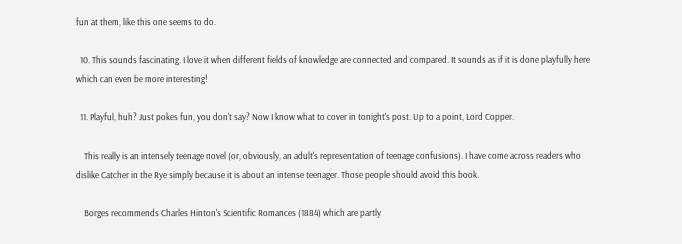fun at them, like this one seems to do.

  10. This sounds fascinating. I love it when different fields of knowledge are connected and compared. It sounds as if it is done playfully here which can even be more interesting!

  11. Playful, huh? Just pokes fun, you don't say? Now I know what to cover in tonight's post. Up to a point, Lord Copper.

    This really is an intensely teenage novel (or, obviously, an adult's representation of teenage confusions). I have come across readers who dislike Catcher in the Rye simply because it is about an intense teenager. Those people should avoid this book.

    Borges recommends Charles Hinton's Scientific Romances (1884) which are partly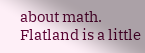about math. Flatland is a little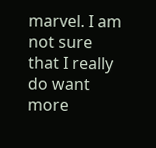marvel. I am not sure that I really do want more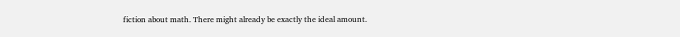fiction about math. There might already be exactly the ideal amount.